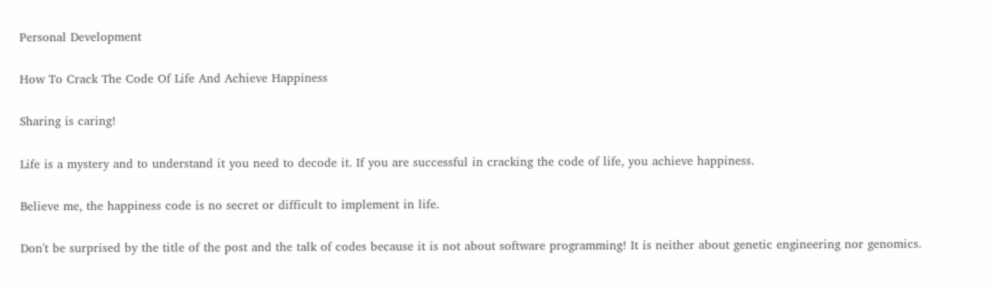Personal Development

How To Crack The Code Of Life And Achieve Happiness

Sharing is caring!

Life is a mystery and to understand it you need to decode it. If you are successful in cracking the code of life, you achieve happiness.

Believe me, the happiness code is no secret or difficult to implement in life.

Don't be surprised by the title of the post and the talk of codes because it is not about software programming! It is neither about genetic engineering nor genomics.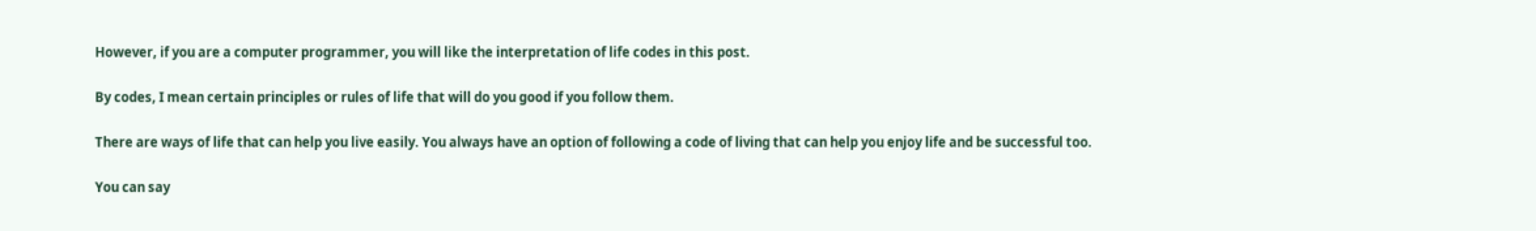However, if you are a computer programmer, you will like the interpretation of life codes in this post.

By codes, I mean certain principles or rules of life that will do you good if you follow them.

There are ways of life that can help you live easily. You always have an option of following a code of living that can help you enjoy life and be successful too.

You can say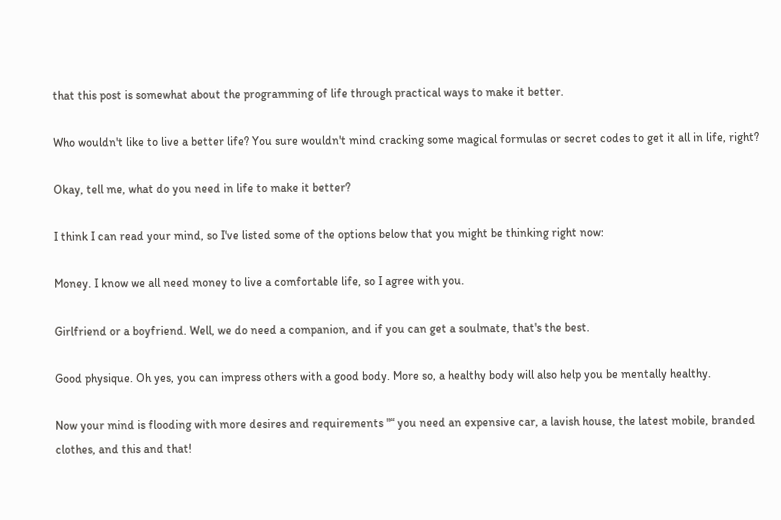that this post is somewhat about the programming of life through practical ways to make it better.

Who wouldn't like to live a better life? You sure wouldn't mind cracking some magical formulas or secret codes to get it all in life, right?

Okay, tell me, what do you need in life to make it better?

I think I can read your mind, so I've listed some of the options below that you might be thinking right now:

Money. I know we all need money to live a comfortable life, so I agree with you.

Girlfriend or a boyfriend. Well, we do need a companion, and if you can get a soulmate, that's the best.

Good physique. Oh yes, you can impress others with a good body. More so, a healthy body will also help you be mentally healthy.

Now your mind is flooding with more desires and requirements "“ you need an expensive car, a lavish house, the latest mobile, branded clothes, and this and that!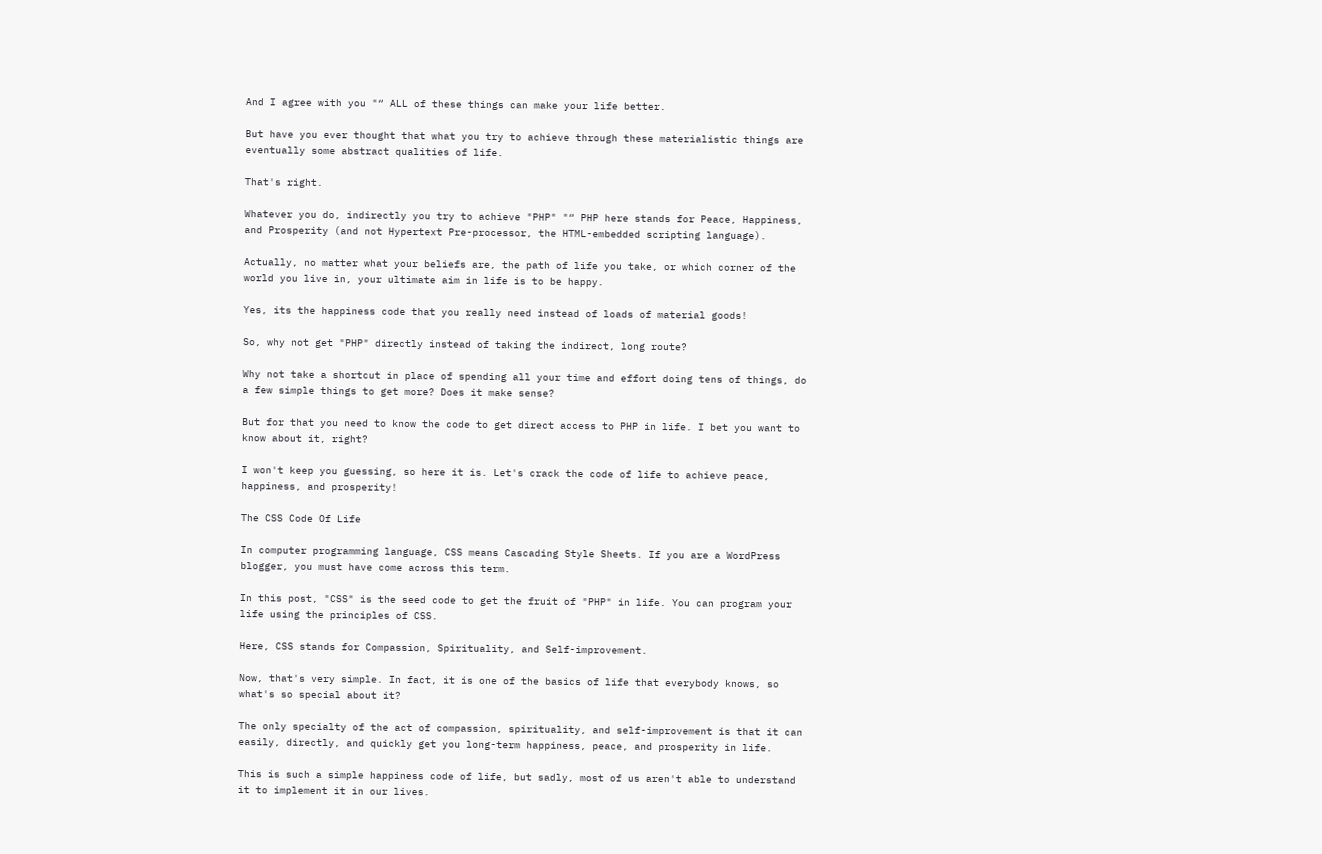And I agree with you "“ ALL of these things can make your life better.

But have you ever thought that what you try to achieve through these materialistic things are eventually some abstract qualities of life.

That's right.

Whatever you do, indirectly you try to achieve "PHP" "“ PHP here stands for Peace, Happiness, and Prosperity (and not Hypertext Pre-processor, the HTML-embedded scripting language).

Actually, no matter what your beliefs are, the path of life you take, or which corner of the world you live in, your ultimate aim in life is to be happy.

Yes, its the happiness code that you really need instead of loads of material goods!

So, why not get "PHP" directly instead of taking the indirect, long route?

Why not take a shortcut in place of spending all your time and effort doing tens of things, do a few simple things to get more? Does it make sense?

But for that you need to know the code to get direct access to PHP in life. I bet you want to know about it, right?

I won't keep you guessing, so here it is. Let's crack the code of life to achieve peace, happiness, and prosperity!

The CSS Code Of Life

In computer programming language, CSS means Cascading Style Sheets. If you are a WordPress blogger, you must have come across this term.

In this post, "CSS" is the seed code to get the fruit of "PHP" in life. You can program your life using the principles of CSS.

Here, CSS stands for Compassion, Spirituality, and Self-improvement.

Now, that's very simple. In fact, it is one of the basics of life that everybody knows, so what's so special about it?

The only specialty of the act of compassion, spirituality, and self-improvement is that it can easily, directly, and quickly get you long-term happiness, peace, and prosperity in life.

This is such a simple happiness code of life, but sadly, most of us aren't able to understand it to implement it in our lives.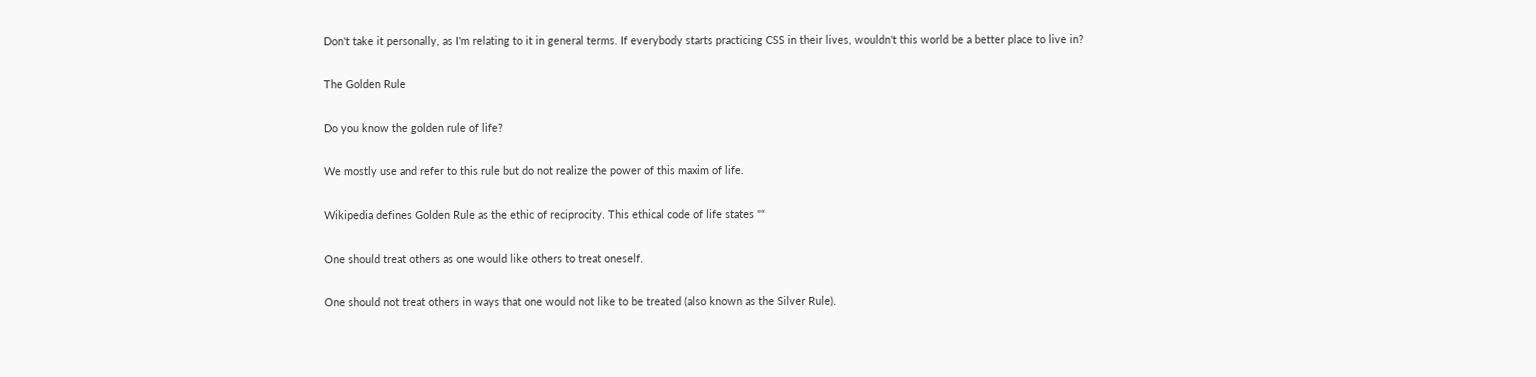Don't take it personally, as I'm relating to it in general terms. If everybody starts practicing CSS in their lives, wouldn't this world be a better place to live in?

The Golden Rule

Do you know the golden rule of life?

We mostly use and refer to this rule but do not realize the power of this maxim of life.

Wikipedia defines Golden Rule as the ethic of reciprocity. This ethical code of life states "“

One should treat others as one would like others to treat oneself.

One should not treat others in ways that one would not like to be treated (also known as the Silver Rule).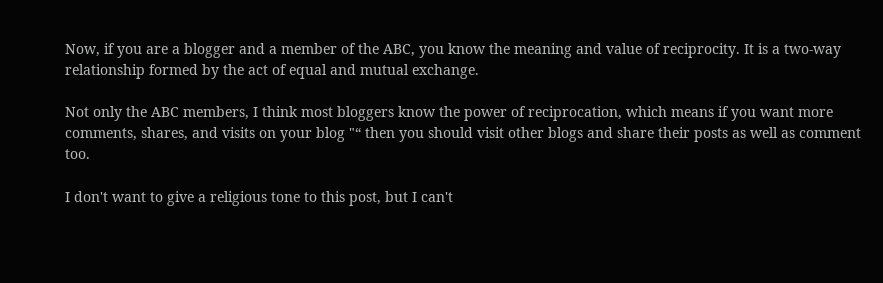Now, if you are a blogger and a member of the ABC, you know the meaning and value of reciprocity. It is a two-way relationship formed by the act of equal and mutual exchange.

Not only the ABC members, I think most bloggers know the power of reciprocation, which means if you want more comments, shares, and visits on your blog "“ then you should visit other blogs and share their posts as well as comment too.

I don't want to give a religious tone to this post, but I can't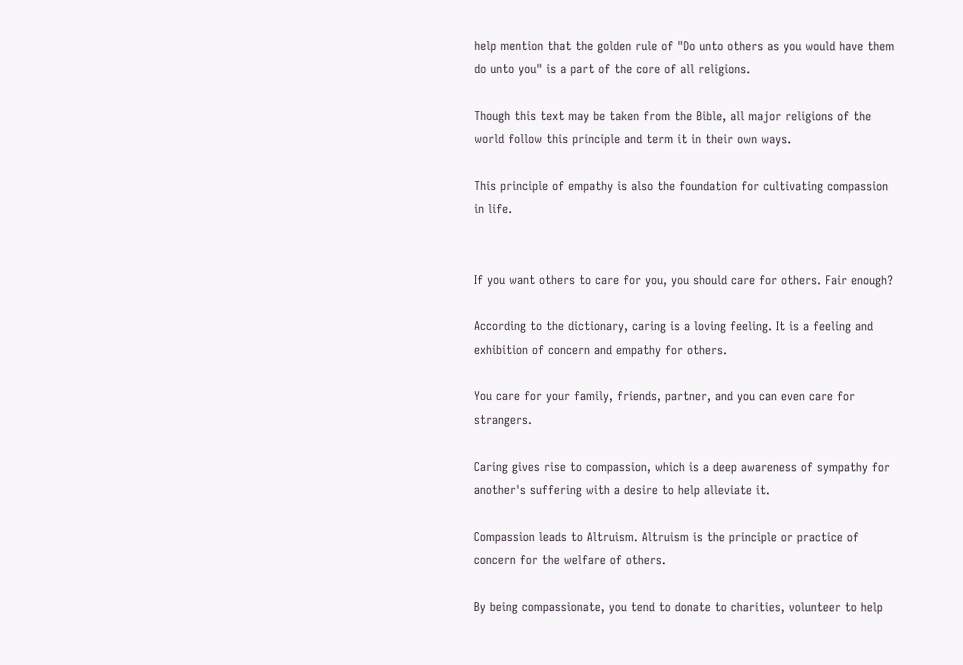help mention that the golden rule of "Do unto others as you would have them do unto you" is a part of the core of all religions.

Though this text may be taken from the Bible, all major religions of the world follow this principle and term it in their own ways.

This principle of empathy is also the foundation for cultivating compassion in life.


If you want others to care for you, you should care for others. Fair enough?

According to the dictionary, caring is a loving feeling. It is a feeling and exhibition of concern and empathy for others.

You care for your family, friends, partner, and you can even care for strangers.

Caring gives rise to compassion, which is a deep awareness of sympathy for another's suffering with a desire to help alleviate it.

Compassion leads to Altruism. Altruism is the principle or practice of concern for the welfare of others.

By being compassionate, you tend to donate to charities, volunteer to help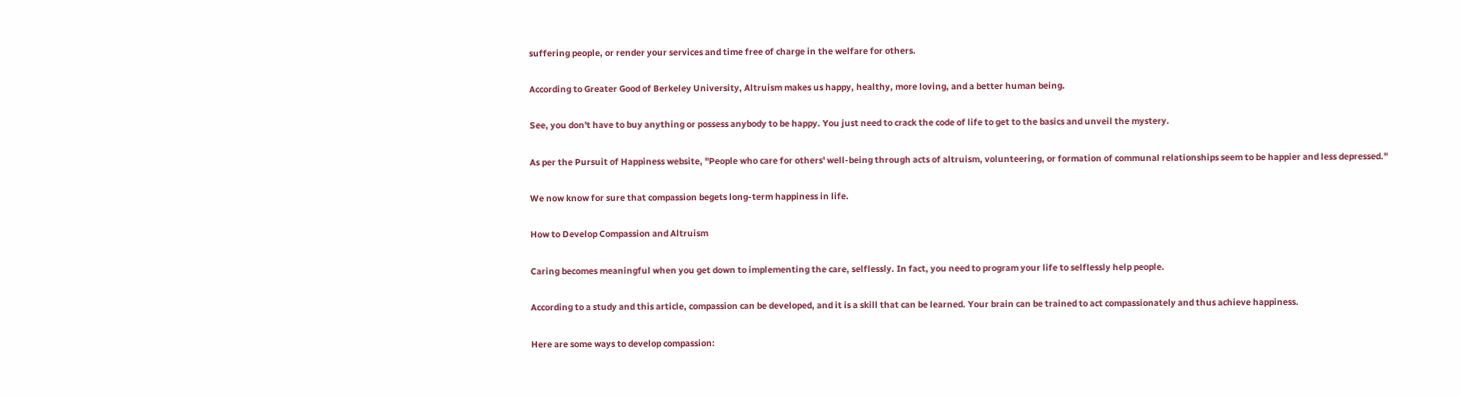suffering people, or render your services and time free of charge in the welfare for others.

According to Greater Good of Berkeley University, Altruism makes us happy, healthy, more loving, and a better human being.

See, you don't have to buy anything or possess anybody to be happy. You just need to crack the code of life to get to the basics and unveil the mystery.

As per the Pursuit of Happiness website, "People who care for others' well-being through acts of altruism, volunteering, or formation of communal relationships seem to be happier and less depressed."

We now know for sure that compassion begets long-term happiness in life.

How to Develop Compassion and Altruism

Caring becomes meaningful when you get down to implementing the care, selflessly. In fact, you need to program your life to selflessly help people.

According to a study and this article, compassion can be developed, and it is a skill that can be learned. Your brain can be trained to act compassionately and thus achieve happiness.

Here are some ways to develop compassion: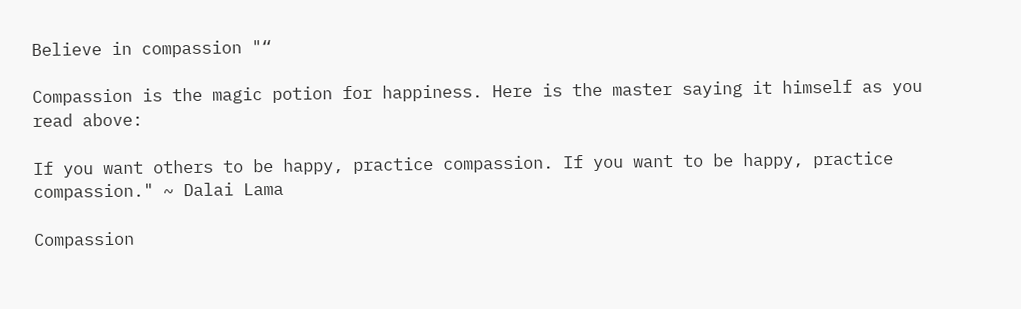Believe in compassion "“

Compassion is the magic potion for happiness. Here is the master saying it himself as you read above:

If you want others to be happy, practice compassion. If you want to be happy, practice compassion." ~ Dalai Lama

Compassion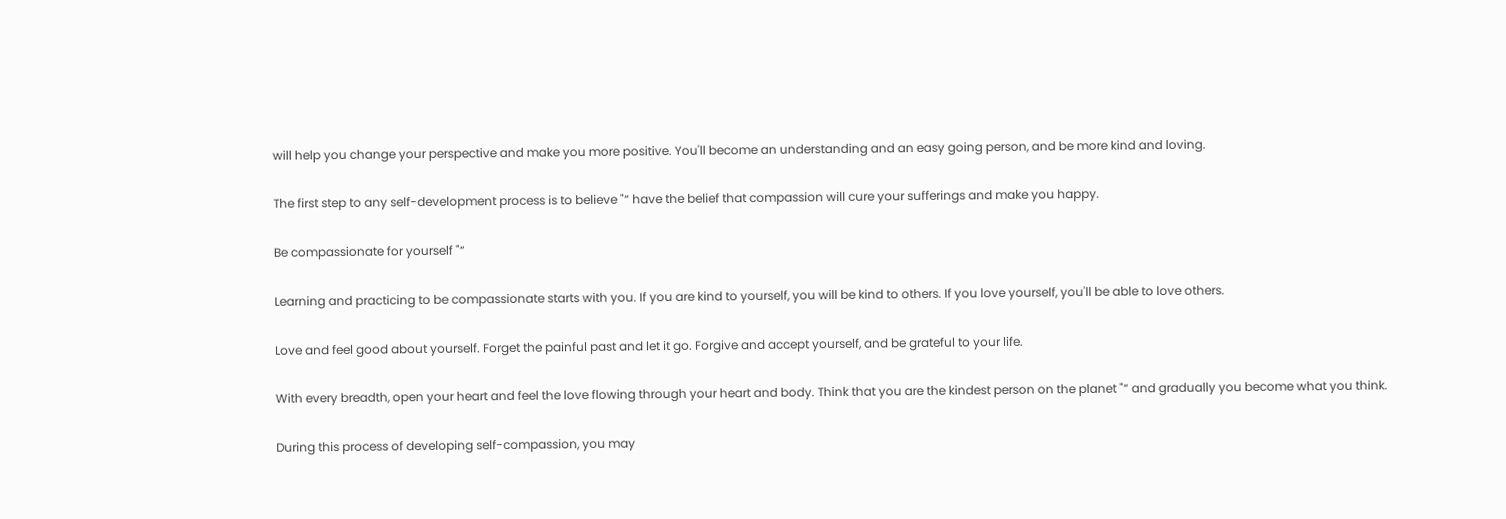will help you change your perspective and make you more positive. You'll become an understanding and an easy going person, and be more kind and loving.

The first step to any self-development process is to believe "“ have the belief that compassion will cure your sufferings and make you happy.

Be compassionate for yourself "“

Learning and practicing to be compassionate starts with you. If you are kind to yourself, you will be kind to others. If you love yourself, you'll be able to love others.

Love and feel good about yourself. Forget the painful past and let it go. Forgive and accept yourself, and be grateful to your life.

With every breadth, open your heart and feel the love flowing through your heart and body. Think that you are the kindest person on the planet "“ and gradually you become what you think.

During this process of developing self-compassion, you may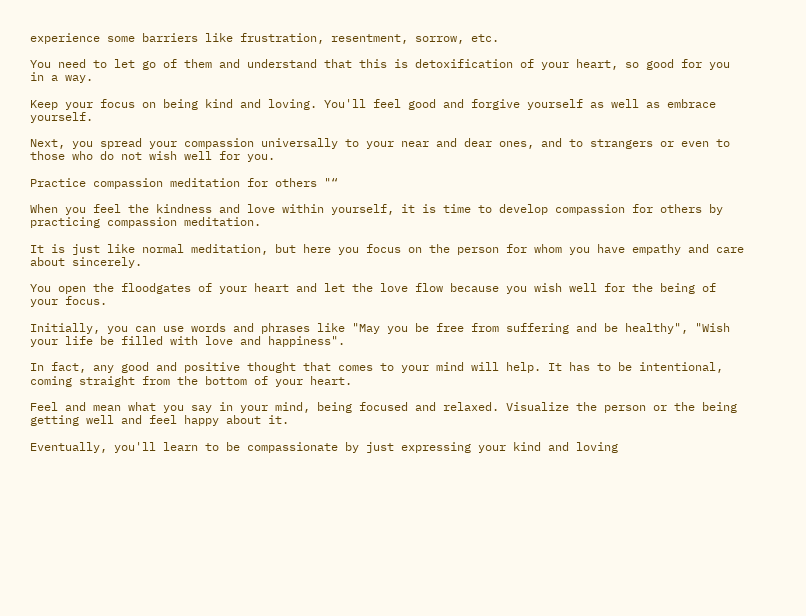experience some barriers like frustration, resentment, sorrow, etc.

You need to let go of them and understand that this is detoxification of your heart, so good for you in a way.

Keep your focus on being kind and loving. You'll feel good and forgive yourself as well as embrace yourself.

Next, you spread your compassion universally to your near and dear ones, and to strangers or even to those who do not wish well for you.

Practice compassion meditation for others "“

When you feel the kindness and love within yourself, it is time to develop compassion for others by practicing compassion meditation.

It is just like normal meditation, but here you focus on the person for whom you have empathy and care about sincerely.

You open the floodgates of your heart and let the love flow because you wish well for the being of your focus.

Initially, you can use words and phrases like "May you be free from suffering and be healthy", "Wish your life be filled with love and happiness".

In fact, any good and positive thought that comes to your mind will help. It has to be intentional, coming straight from the bottom of your heart.

Feel and mean what you say in your mind, being focused and relaxed. Visualize the person or the being getting well and feel happy about it.

Eventually, you'll learn to be compassionate by just expressing your kind and loving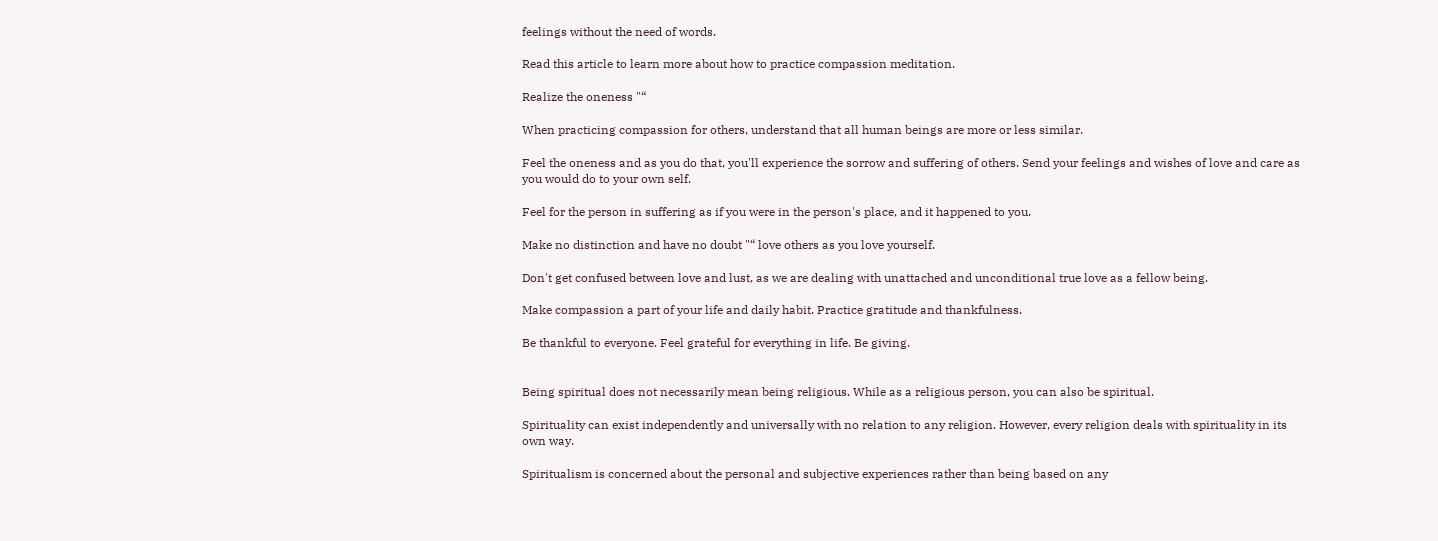feelings without the need of words.

Read this article to learn more about how to practice compassion meditation.

Realize the oneness "“

When practicing compassion for others, understand that all human beings are more or less similar.

Feel the oneness and as you do that, you'll experience the sorrow and suffering of others. Send your feelings and wishes of love and care as you would do to your own self.

Feel for the person in suffering as if you were in the person's place, and it happened to you.

Make no distinction and have no doubt "“ love others as you love yourself.

Don't get confused between love and lust, as we are dealing with unattached and unconditional true love as a fellow being.

Make compassion a part of your life and daily habit. Practice gratitude and thankfulness.

Be thankful to everyone. Feel grateful for everything in life. Be giving.


Being spiritual does not necessarily mean being religious. While as a religious person, you can also be spiritual.

Spirituality can exist independently and universally with no relation to any religion. However, every religion deals with spirituality in its own way.

Spiritualism is concerned about the personal and subjective experiences rather than being based on any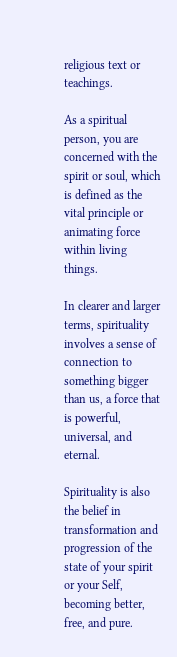religious text or teachings.

As a spiritual person, you are concerned with the spirit or soul, which is defined as the vital principle or animating force within living things.

In clearer and larger terms, spirituality involves a sense of connection to something bigger than us, a force that is powerful, universal, and eternal.

Spirituality is also the belief in transformation and progression of the state of your spirit or your Self, becoming better, free, and pure.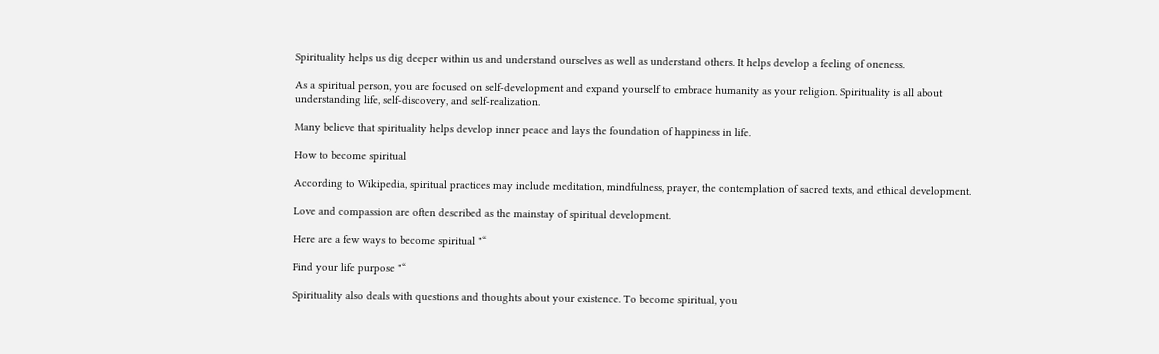Spirituality helps us dig deeper within us and understand ourselves as well as understand others. It helps develop a feeling of oneness.

As a spiritual person, you are focused on self-development and expand yourself to embrace humanity as your religion. Spirituality is all about understanding life, self-discovery, and self-realization.

Many believe that spirituality helps develop inner peace and lays the foundation of happiness in life.

How to become spiritual

According to Wikipedia, spiritual practices may include meditation, mindfulness, prayer, the contemplation of sacred texts, and ethical development.

Love and compassion are often described as the mainstay of spiritual development.

Here are a few ways to become spiritual "“

Find your life purpose "“

Spirituality also deals with questions and thoughts about your existence. To become spiritual, you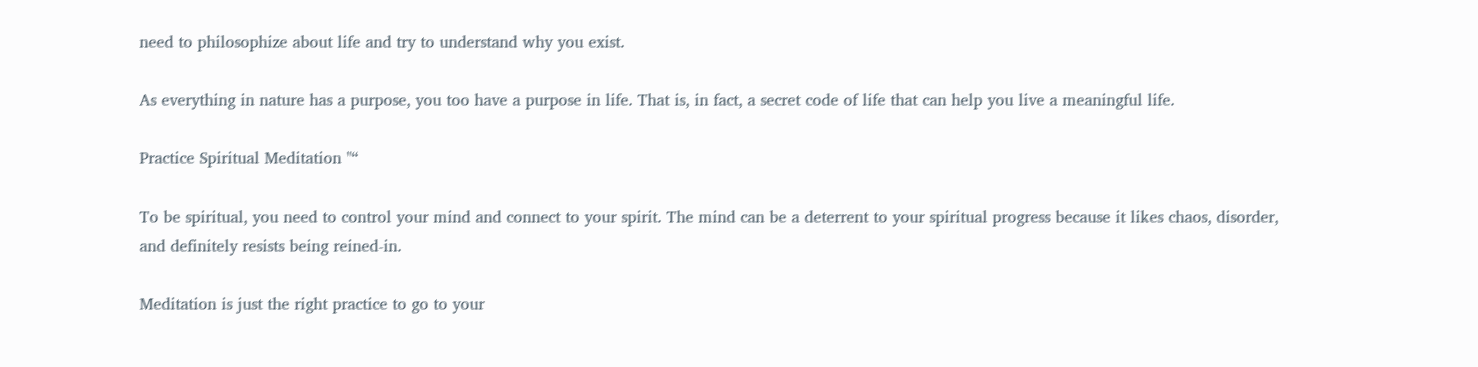need to philosophize about life and try to understand why you exist.

As everything in nature has a purpose, you too have a purpose in life. That is, in fact, a secret code of life that can help you live a meaningful life.

Practice Spiritual Meditation "“

To be spiritual, you need to control your mind and connect to your spirit. The mind can be a deterrent to your spiritual progress because it likes chaos, disorder, and definitely resists being reined-in.

Meditation is just the right practice to go to your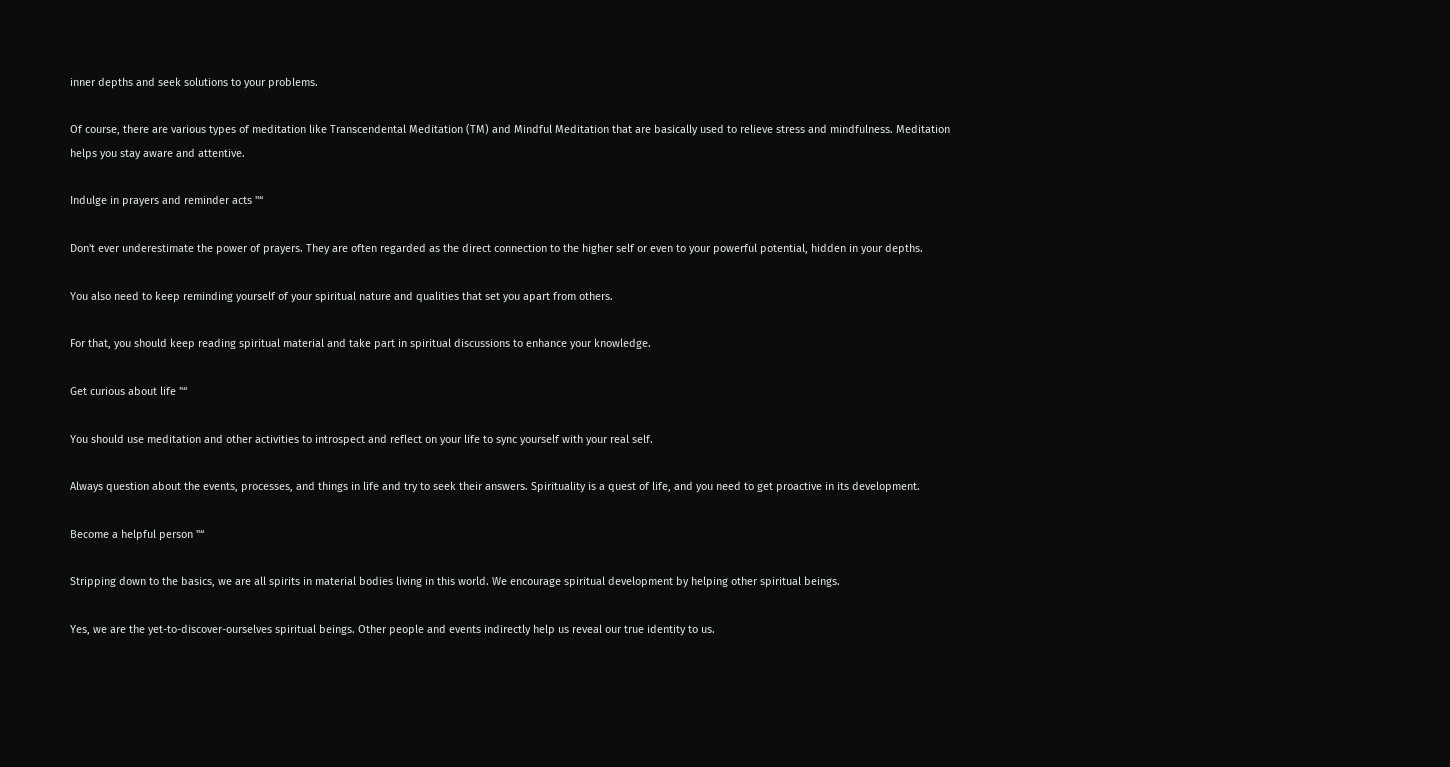inner depths and seek solutions to your problems.

Of course, there are various types of meditation like Transcendental Meditation (TM) and Mindful Meditation that are basically used to relieve stress and mindfulness. Meditation helps you stay aware and attentive.

Indulge in prayers and reminder acts "“

Don't ever underestimate the power of prayers. They are often regarded as the direct connection to the higher self or even to your powerful potential, hidden in your depths.

You also need to keep reminding yourself of your spiritual nature and qualities that set you apart from others.

For that, you should keep reading spiritual material and take part in spiritual discussions to enhance your knowledge.

Get curious about life "“

You should use meditation and other activities to introspect and reflect on your life to sync yourself with your real self.

Always question about the events, processes, and things in life and try to seek their answers. Spirituality is a quest of life, and you need to get proactive in its development.

Become a helpful person "“

Stripping down to the basics, we are all spirits in material bodies living in this world. We encourage spiritual development by helping other spiritual beings.

Yes, we are the yet-to-discover-ourselves spiritual beings. Other people and events indirectly help us reveal our true identity to us.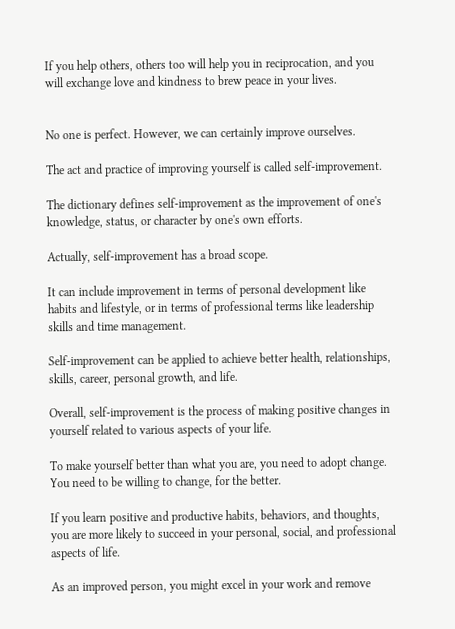If you help others, others too will help you in reciprocation, and you will exchange love and kindness to brew peace in your lives.


No one is perfect. However, we can certainly improve ourselves.

The act and practice of improving yourself is called self-improvement.

The dictionary defines self-improvement as the improvement of one's knowledge, status, or character by one's own efforts.

Actually, self-improvement has a broad scope.

It can include improvement in terms of personal development like habits and lifestyle, or in terms of professional terms like leadership skills and time management.

Self-improvement can be applied to achieve better health, relationships, skills, career, personal growth, and life.

Overall, self-improvement is the process of making positive changes in yourself related to various aspects of your life.

To make yourself better than what you are, you need to adopt change. You need to be willing to change, for the better.

If you learn positive and productive habits, behaviors, and thoughts, you are more likely to succeed in your personal, social, and professional aspects of life.

As an improved person, you might excel in your work and remove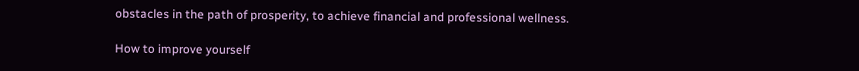obstacles in the path of prosperity, to achieve financial and professional wellness.

How to improve yourself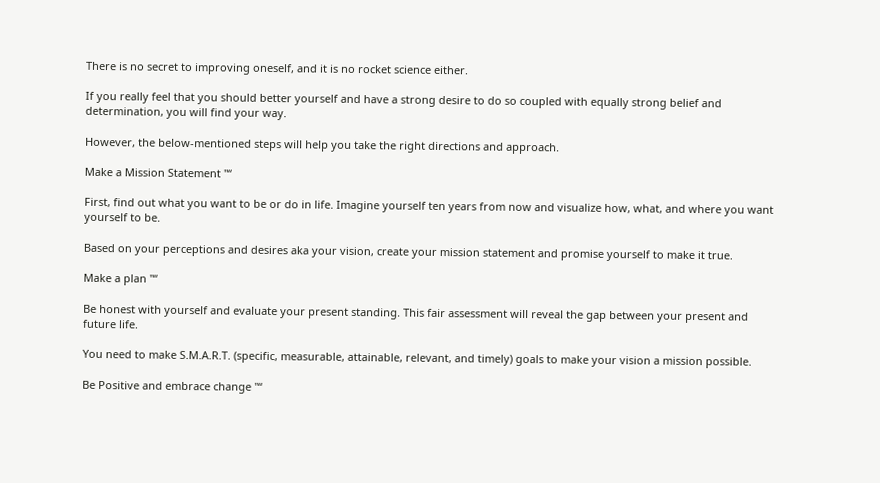There is no secret to improving oneself, and it is no rocket science either.

If you really feel that you should better yourself and have a strong desire to do so coupled with equally strong belief and determination, you will find your way.

However, the below-mentioned steps will help you take the right directions and approach.

Make a Mission Statement "“

First, find out what you want to be or do in life. Imagine yourself ten years from now and visualize how, what, and where you want yourself to be.

Based on your perceptions and desires aka your vision, create your mission statement and promise yourself to make it true.

Make a plan "“

Be honest with yourself and evaluate your present standing. This fair assessment will reveal the gap between your present and future life.

You need to make S.M.A.R.T. (specific, measurable, attainable, relevant, and timely) goals to make your vision a mission possible.

Be Positive and embrace change "“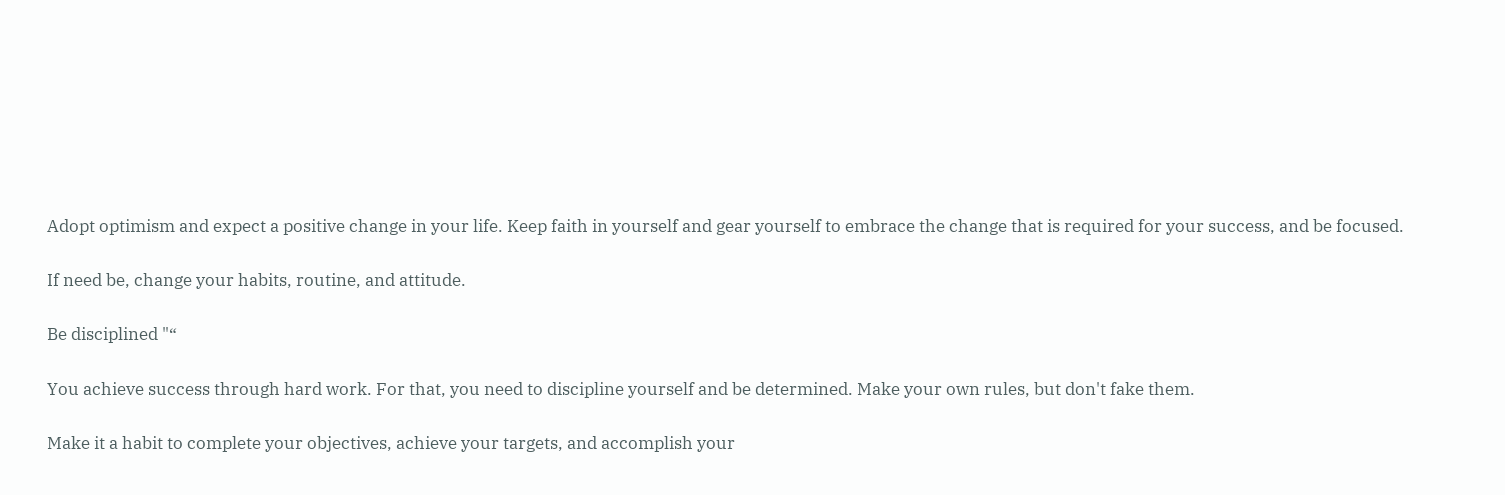Adopt optimism and expect a positive change in your life. Keep faith in yourself and gear yourself to embrace the change that is required for your success, and be focused.

If need be, change your habits, routine, and attitude.

Be disciplined "“

You achieve success through hard work. For that, you need to discipline yourself and be determined. Make your own rules, but don't fake them.

Make it a habit to complete your objectives, achieve your targets, and accomplish your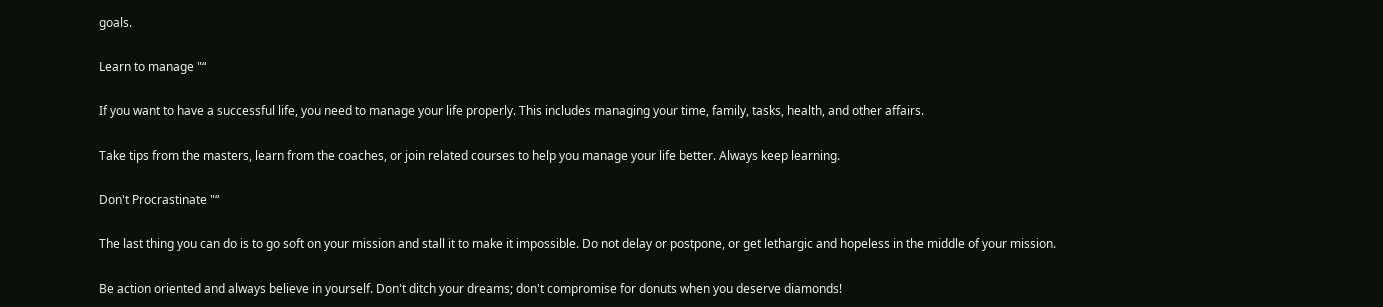goals.

Learn to manage "“

If you want to have a successful life, you need to manage your life properly. This includes managing your time, family, tasks, health, and other affairs.

Take tips from the masters, learn from the coaches, or join related courses to help you manage your life better. Always keep learning.

Don't Procrastinate "“

The last thing you can do is to go soft on your mission and stall it to make it impossible. Do not delay or postpone, or get lethargic and hopeless in the middle of your mission.

Be action oriented and always believe in yourself. Don't ditch your dreams; don't compromise for donuts when you deserve diamonds!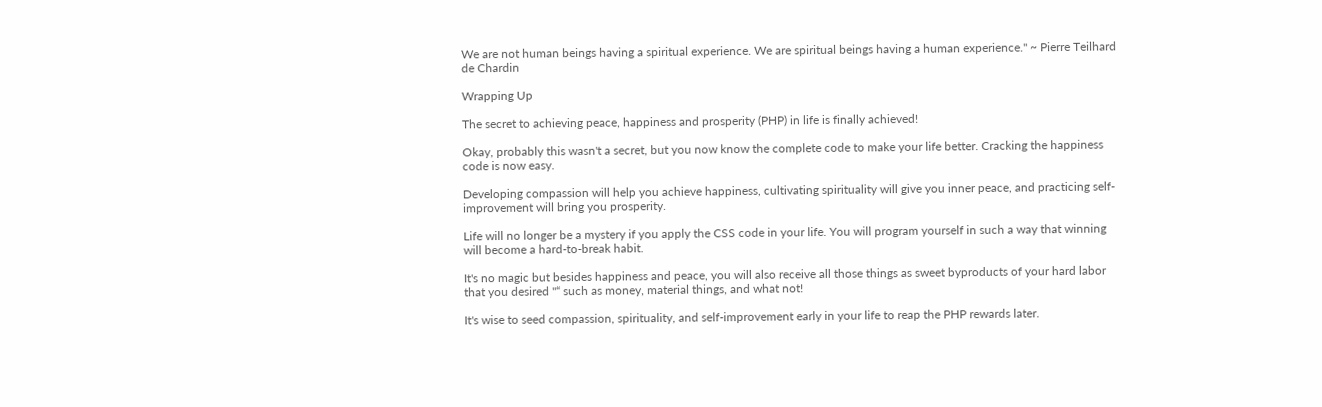We are not human beings having a spiritual experience. We are spiritual beings having a human experience." ~ Pierre Teilhard de Chardin

Wrapping Up

The secret to achieving peace, happiness and prosperity (PHP) in life is finally achieved!

Okay, probably this wasn't a secret, but you now know the complete code to make your life better. Cracking the happiness code is now easy.

Developing compassion will help you achieve happiness, cultivating spirituality will give you inner peace, and practicing self-improvement will bring you prosperity.

Life will no longer be a mystery if you apply the CSS code in your life. You will program yourself in such a way that winning will become a hard-to-break habit.

It's no magic but besides happiness and peace, you will also receive all those things as sweet byproducts of your hard labor that you desired "“ such as money, material things, and what not!

It's wise to seed compassion, spirituality, and self-improvement early in your life to reap the PHP rewards later.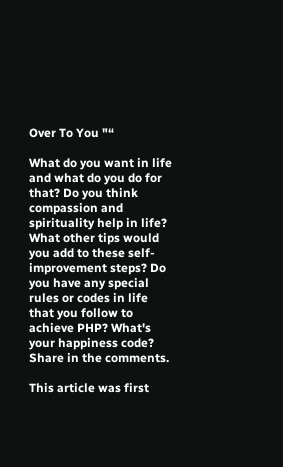Over To You "“

What do you want in life and what do you do for that? Do you think compassion and spirituality help in life? What other tips would you add to these self-improvement steps? Do you have any special rules or codes in life that you follow to achieve PHP? What's your happiness code? Share in the comments.

This article was first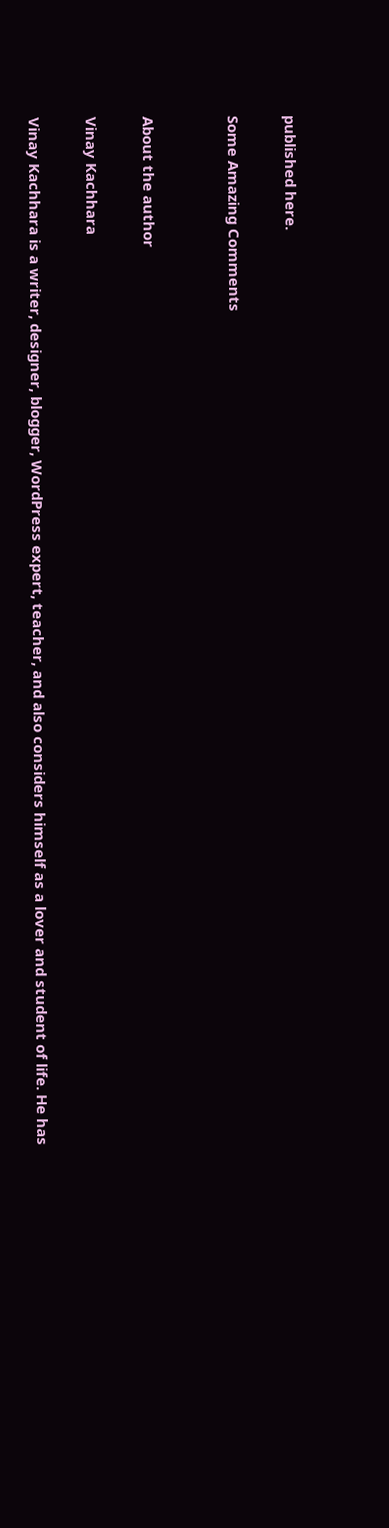published here.

Some Amazing Comments


About the author

Vinay Kachhara

Vinay Kachhara is a writer, designer, blogger, WordPress expert, teacher, and also considers himself as a lover and student of life. He has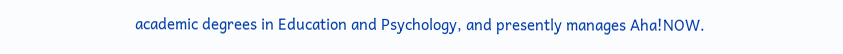academic degrees in Education and Psychology, and presently manages Aha!NOW.